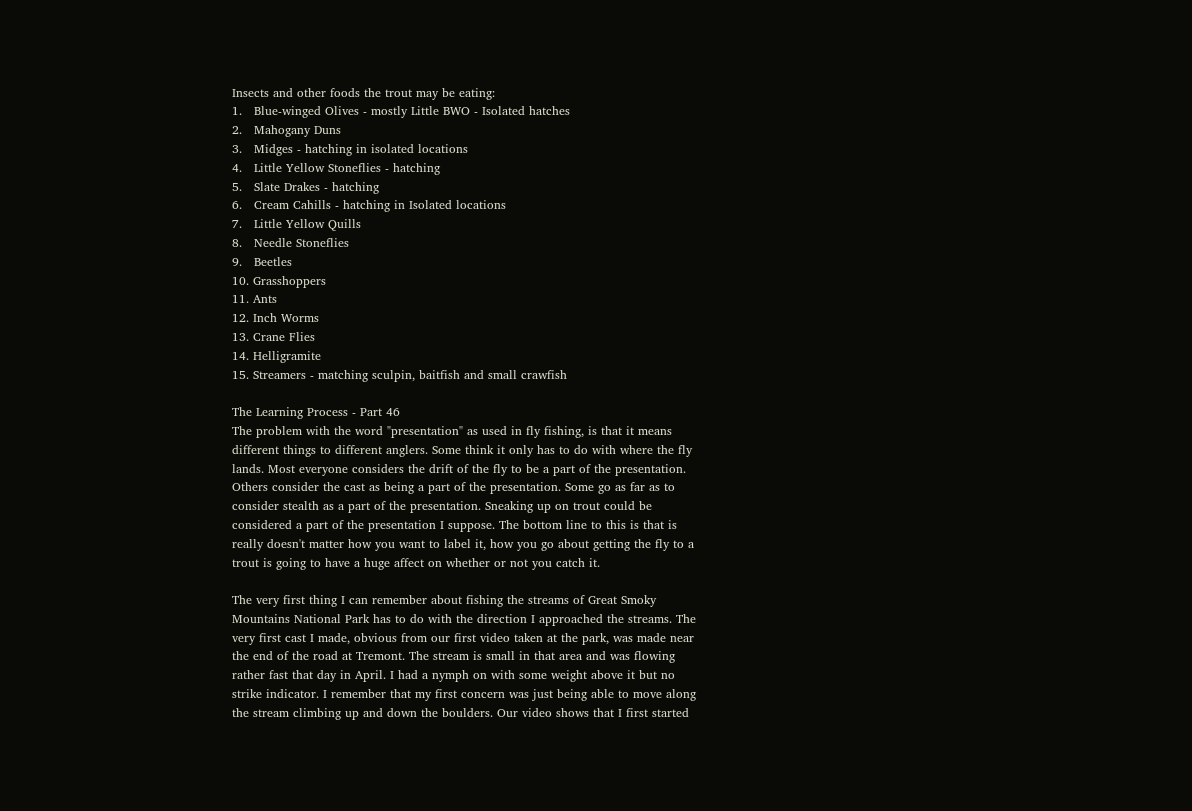Insects and other foods the trout may be eating:
1.   Blue-winged Olives - mostly Little BWO - Isolated hatches
2.   Mahogany Duns
3.   Midges - hatching in isolated locations
4.   Little Yellow Stoneflies - hatching
5.   Slate Drakes - hatching
6.   Cream Cahills - hatching in Isolated locations
7.   Little Yellow Quills
8.   Needle Stoneflies
9.   Beetles
10. Grasshoppers
11. Ants
12. Inch Worms
13. Crane Flies
14. Helligramite
15. Streamers - matching sculpin, baitfish and small crawfish

The Learning Process - Part 46
The problem with the word "presentation" as used in fly fishing, is that it means
different things to different anglers. Some think it only has to do with where the fly
lands. Most everyone considers the drift of the fly to be a part of the presentation.
Others consider the cast as being a part of the presentation. Some go as far as to
consider stealth as a part of the presentation. Sneaking up on trout could be
considered a part of the presentation I suppose. The bottom line to this is that is
really doesn't matter how you want to label it, how you go about getting the fly to a
trout is going to have a huge affect on whether or not you catch it.

The very first thing I can remember about fishing the streams of Great Smoky
Mountains National Park has to do with the direction I approached the streams. The
very first cast I made, obvious from our first video taken at the park, was made near
the end of the road at Tremont. The stream is small in that area and was flowing
rather fast that day in April. I had a nymph on with some weight above it but no
strike indicator. I remember that my first concern was just being able to move along
the stream climbing up and down the boulders. Our video shows that I first started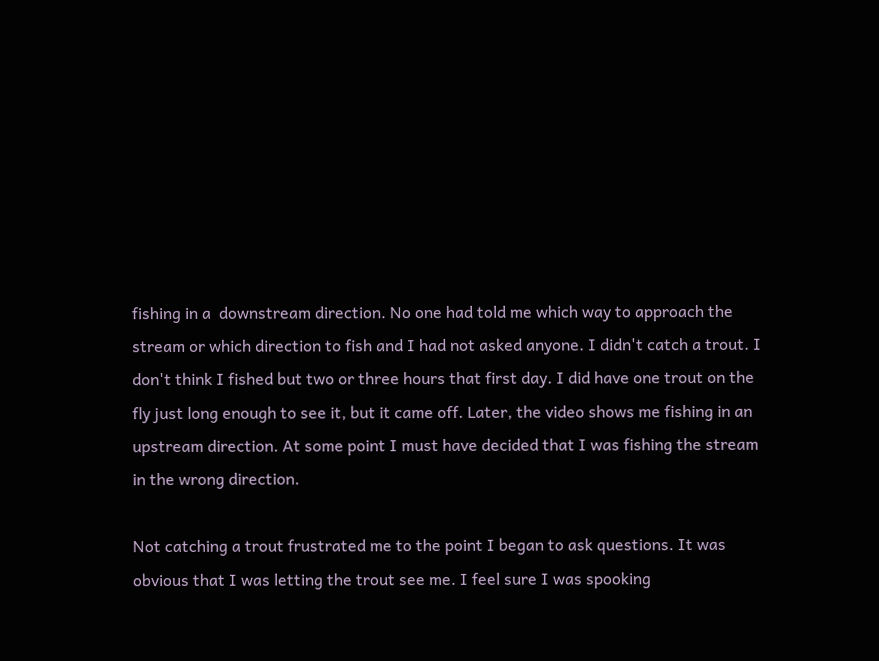fishing in a  downstream direction. No one had told me which way to approach the
stream or which direction to fish and I had not asked anyone. I didn't catch a trout. I
don't think I fished but two or three hours that first day. I did have one trout on the
fly just long enough to see it, but it came off. Later, the video shows me fishing in an
upstream direction. At some point I must have decided that I was fishing the stream
in the wrong direction.

Not catching a trout frustrated me to the point I began to ask questions. It was
obvious that I was letting the trout see me. I feel sure I was spooking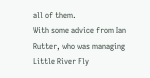all of them.
With some advice from Ian Rutter, who was managing Little River Fly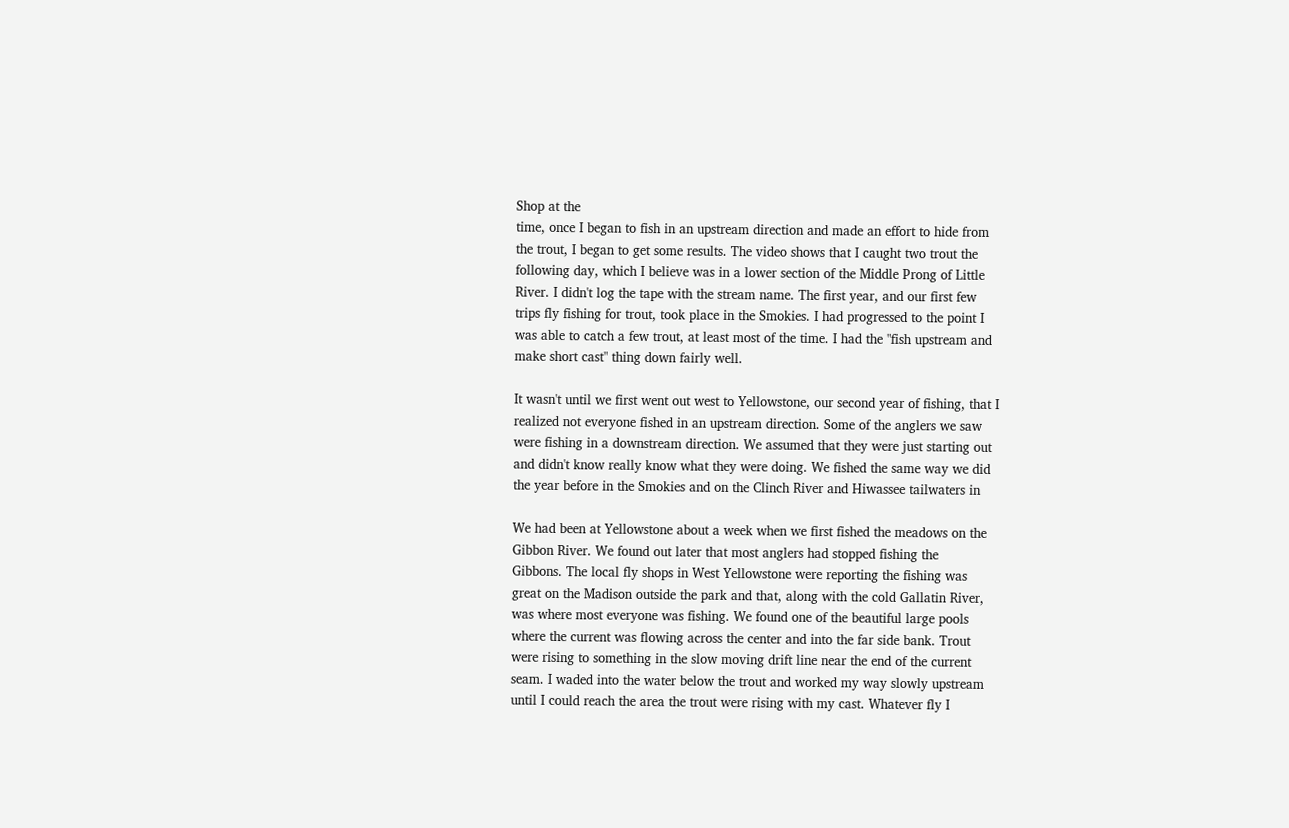Shop at the
time, once I began to fish in an upstream direction and made an effort to hide from
the trout, I began to get some results. The video shows that I caught two trout the
following day, which I believe was in a lower section of the Middle Prong of Little
River. I didn't log the tape with the stream name. The first year, and our first few
trips fly fishing for trout, took place in the Smokies. I had progressed to the point I
was able to catch a few trout, at least most of the time. I had the "fish upstream and
make short cast" thing down fairly well.

It wasn't until we first went out west to Yellowstone, our second year of fishing, that I
realized not everyone fished in an upstream direction. Some of the anglers we saw
were fishing in a downstream direction. We assumed that they were just starting out
and didn't know really know what they were doing. We fished the same way we did
the year before in the Smokies and on the Clinch River and Hiwassee tailwaters in

We had been at Yellowstone about a week when we first fished the meadows on the
Gibbon River. We found out later that most anglers had stopped fishing the
Gibbons. The local fly shops in West Yellowstone were reporting the fishing was
great on the Madison outside the park and that, along with the cold Gallatin River,
was where most everyone was fishing. We found one of the beautiful large pools
where the current was flowing across the center and into the far side bank. Trout
were rising to something in the slow moving drift line near the end of the current
seam. I waded into the water below the trout and worked my way slowly upstream
until I could reach the area the trout were rising with my cast. Whatever fly I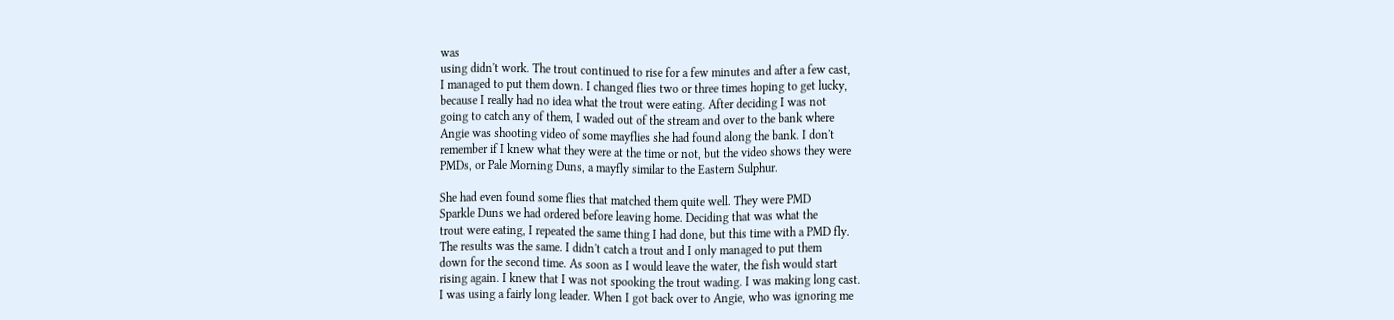was
using didn't work. The trout continued to rise for a few minutes and after a few cast,
I managed to put them down. I changed flies two or three times hoping to get lucky,
because I really had no idea what the trout were eating. After deciding I was not
going to catch any of them, I waded out of the stream and over to the bank where
Angie was shooting video of some mayflies she had found along the bank. I don't
remember if I knew what they were at the time or not, but the video shows they were
PMDs, or Pale Morning Duns, a mayfly similar to the Eastern Sulphur.

She had even found some flies that matched them quite well. They were PMD
Sparkle Duns we had ordered before leaving home. Deciding that was what the
trout were eating, I repeated the same thing I had done, but this time with a PMD fly.
The results was the same. I didn't catch a trout and I only managed to put them
down for the second time. As soon as I would leave the water, the fish would start
rising again. I knew that I was not spooking the trout wading. I was making long cast.
I was using a fairly long leader. When I got back over to Angie, who was ignoring me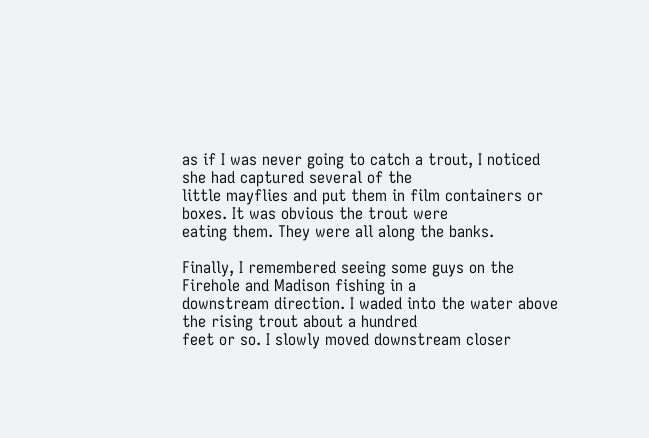as if I was never going to catch a trout, I noticed she had captured several of the
little mayflies and put them in film containers or boxes. It was obvious the trout were
eating them. They were all along the banks.

Finally, I remembered seeing some guys on the Firehole and Madison fishing in a
downstream direction. I waded into the water above the rising trout about a hundred
feet or so. I slowly moved downstream closer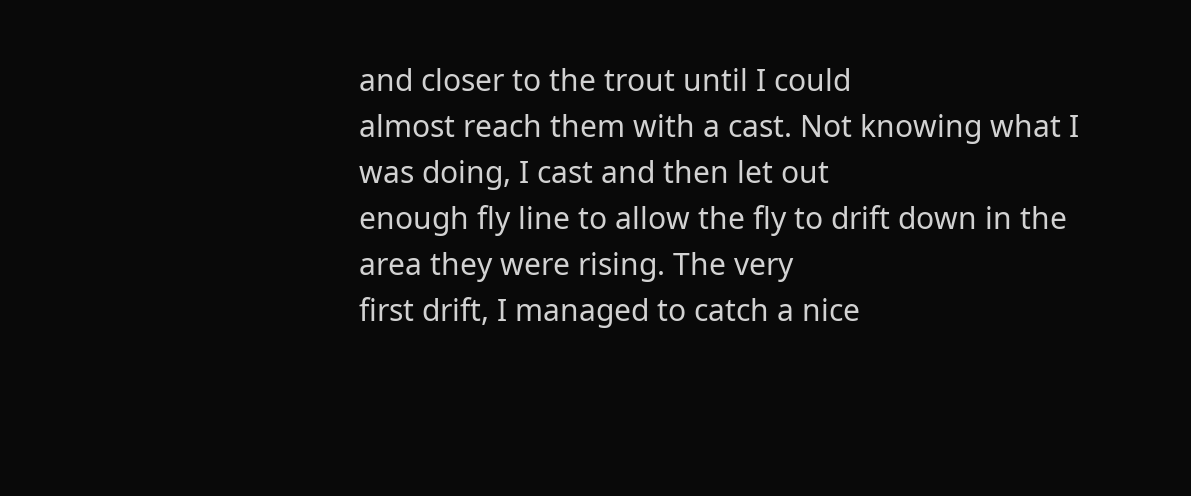and closer to the trout until I could
almost reach them with a cast. Not knowing what I was doing, I cast and then let out
enough fly line to allow the fly to drift down in the area they were rising. The very
first drift, I managed to catch a nice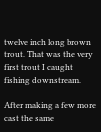twelve inch long brown trout. That was the very
first trout I caught fishing downstream.

After making a few more cast the same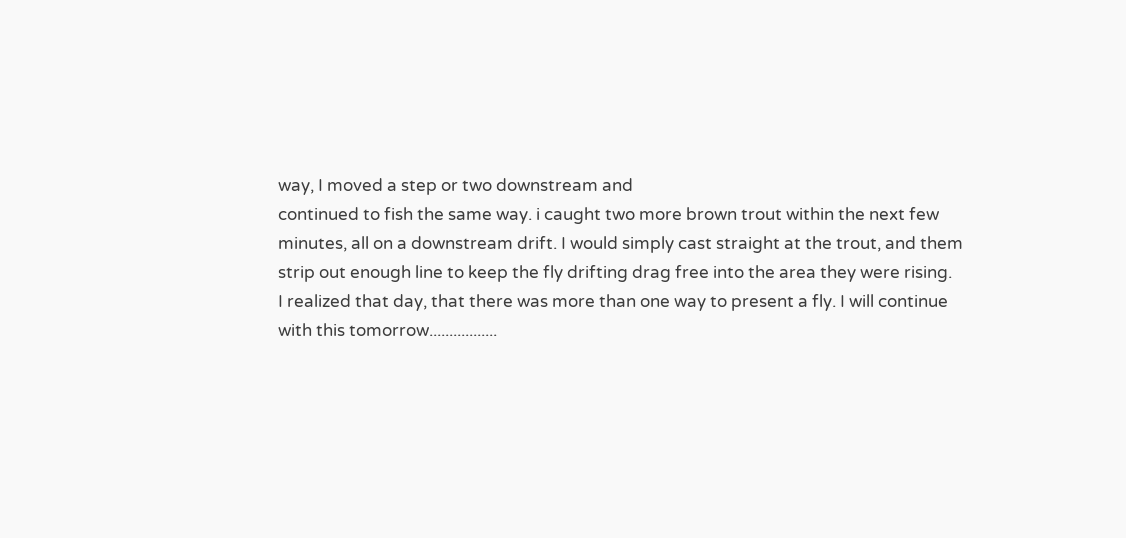way, I moved a step or two downstream and
continued to fish the same way. i caught two more brown trout within the next few
minutes, all on a downstream drift. I would simply cast straight at the trout, and them
strip out enough line to keep the fly drifting drag free into the area they were rising.
I realized that day, that there was more than one way to present a fly. I will continue
with this tomorrow.................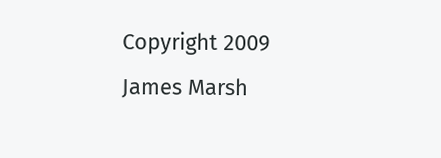Copyright 2009 James Marsh